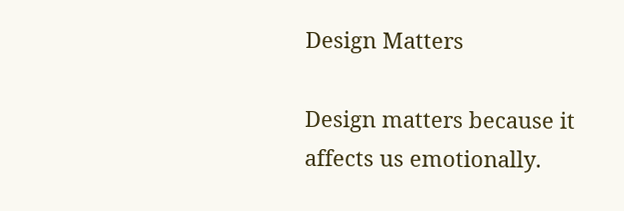Design Matters

Design matters because it affects us emotionally.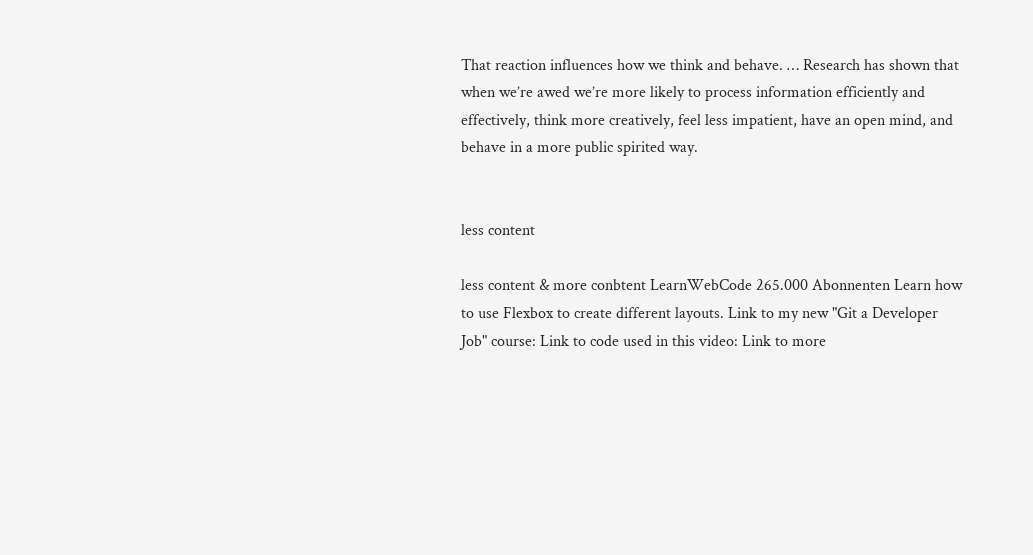That reaction influences how we think and behave. … Research has shown that when we’re awed we’re more likely to process information efficiently and effectively, think more creatively, feel less impatient, have an open mind, and behave in a more public spirited way.


less content

less content & more conbtent LearnWebCode 265.000 Abonnenten Learn how to use Flexbox to create different layouts. Link to my new "Git a Developer Job" course: Link to code used in this video: Link to more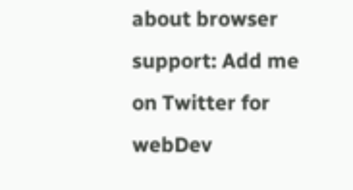about browser support: Add me on Twitter for webDev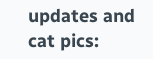updates and cat pics: